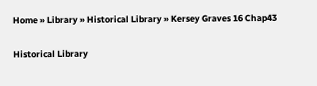Home » Library » Historical Library » Kersey Graves 16 Chap43

Historical Library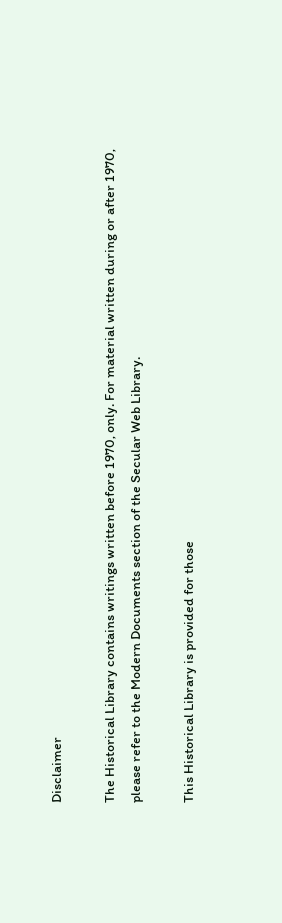Disclaimer

The Historical Library contains writings written before 1970, only. For material written during or after 1970, please refer to the Modern Documents section of the Secular Web Library.

This Historical Library is provided for those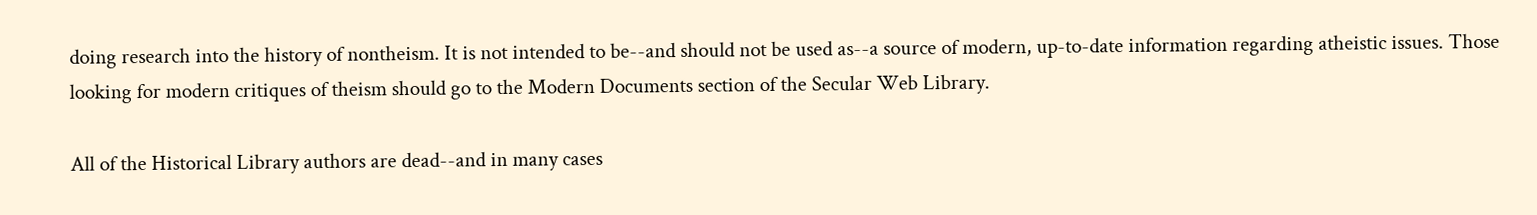doing research into the history of nontheism. It is not intended to be--and should not be used as--a source of modern, up-to-date information regarding atheistic issues. Those looking for modern critiques of theism should go to the Modern Documents section of the Secular Web Library.

All of the Historical Library authors are dead--and in many cases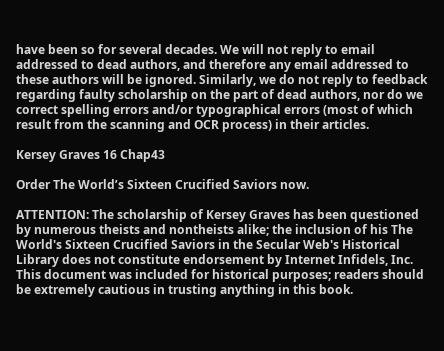have been so for several decades. We will not reply to email addressed to dead authors, and therefore any email addressed to these authors will be ignored. Similarly, we do not reply to feedback regarding faulty scholarship on the part of dead authors, nor do we correct spelling errors and/or typographical errors (most of which result from the scanning and OCR process) in their articles.

Kersey Graves 16 Chap43

Order The World’s Sixteen Crucified Saviors now.

ATTENTION: The scholarship of Kersey Graves has been questioned by numerous theists and nontheists alike; the inclusion of his The World's Sixteen Crucified Saviors in the Secular Web's Historical Library does not constitute endorsement by Internet Infidels, Inc. This document was included for historical purposes; readers should be extremely cautious in trusting anything in this book.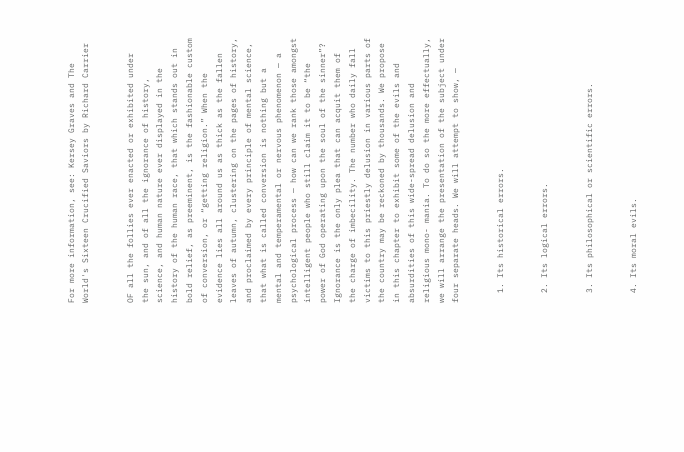For more information, see: Kersey Graves and The World's Sixteen Crucified Saviors by Richard Carrier


OF all the follies ever enacted or exhibited under the sun, and of all the ignorance of history, science, and human nature ever displayed in the history of the human race, that which stands out in bold relief, as preeminent, is the fashionable custom of conversion, or “getting religion.” When the evidence lies all around us as thick as the fallen leaves of autumn, clustering on the pages of history, and proclaimed by every principle of mental science, that what is called conversion is nothing but a mental and temperamental or nervous phenomenon — a psychological process — how can we rank those amongst intelligent people who still claim it to be “the power of God operating upon the soul of the sinner”? Ignorance is the only plea that can acquit them of the charge of imbecility. The number who daily fall victims to this priestly delusion in various parts of the country may be reckoned by thousands. We propose in this chapter to exhibit some of the evils and absurdities of this wide-spread delusion and religious mono- mania. To do so the more effectually, we will arrange the presentation of the subject under four separate heads. We will attempt to show, —


  1. Its historical errors.


  2. Its logical errors.


  3. Its philosophical or scientific errors.


  4. Its moral evils.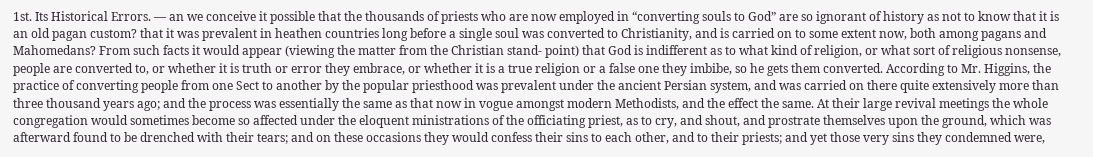1st. Its Historical Errors. — an we conceive it possible that the thousands of priests who are now employed in “converting souls to God” are so ignorant of history as not to know that it is an old pagan custom? that it was prevalent in heathen countries long before a single soul was converted to Christianity, and is carried on to some extent now, both among pagans and Mahomedans? From such facts it would appear (viewing the matter from the Christian stand- point) that God is indifferent as to what kind of religion, or what sort of religious nonsense, people are converted to, or whether it is truth or error they embrace, or whether it is a true religion or a false one they imbibe, so he gets them converted. According to Mr. Higgins, the practice of converting people from one Sect to another by the popular priesthood was prevalent under the ancient Persian system, and was carried on there quite extensively more than three thousand years ago; and the process was essentially the same as that now in vogue amongst modern Methodists, and the effect the same. At their large revival meetings the whole congregation would sometimes become so affected under the eloquent ministrations of the officiating priest, as to cry, and shout, and prostrate themselves upon the ground, which was afterward found to be drenched with their tears; and on these occasions they would confess their sins to each other, and to their priests; and yet those very sins they condemned were,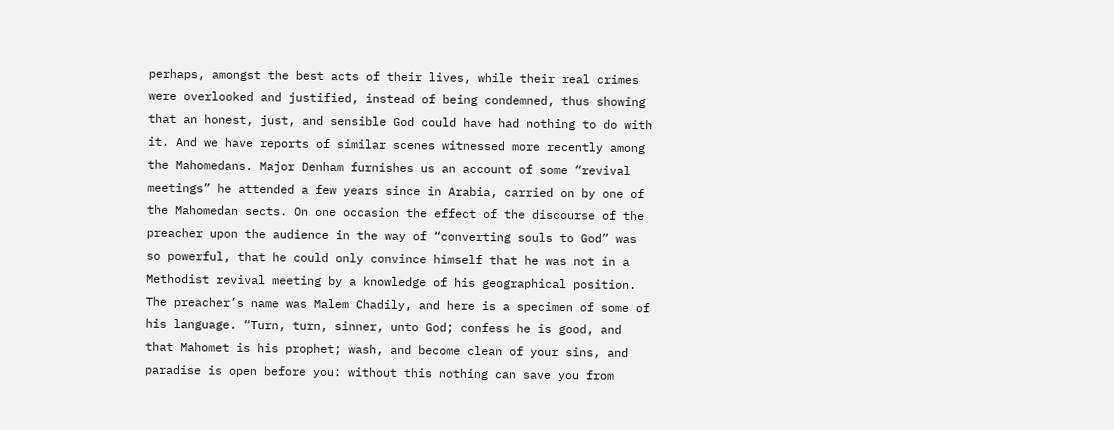perhaps, amongst the best acts of their lives, while their real crimes were overlooked and justified, instead of being condemned, thus showing that an honest, just, and sensible God could have had nothing to do with it. And we have reports of similar scenes witnessed more recently among the Mahomedans. Major Denham furnishes us an account of some “revival meetings” he attended a few years since in Arabia, carried on by one of the Mahomedan sects. On one occasion the effect of the discourse of the preacher upon the audience in the way of “converting souls to God” was so powerful, that he could only convince himself that he was not in a Methodist revival meeting by a knowledge of his geographical position. The preacher’s name was Malem Chadily, and here is a specimen of some of his language. “Turn, turn, sinner, unto God; confess he is good, and that Mahomet is his prophet; wash, and become clean of your sins, and paradise is open before you: without this nothing can save you from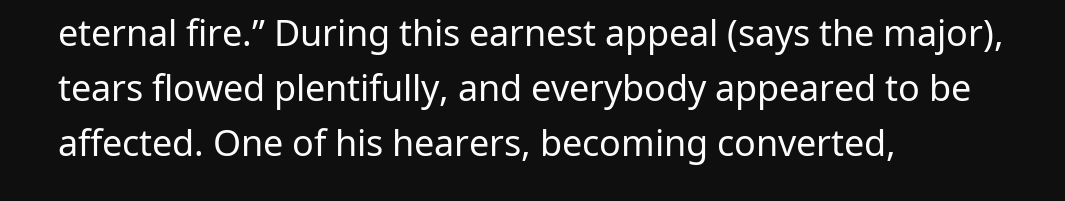eternal fire.” During this earnest appeal (says the major), tears flowed plentifully, and everybody appeared to be affected. One of his hearers, becoming converted,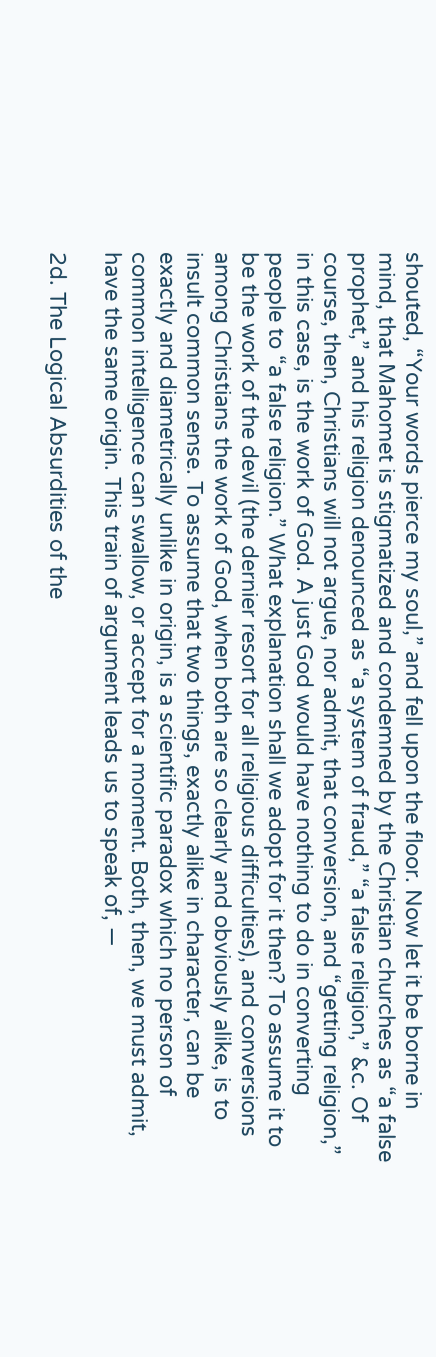shouted, “Your words pierce my soul,” and fell upon the floor. Now let it be borne in mind, that Mahomet is stigmatized and condemned by the Christian churches as “a false prophet,” and his religion denounced as “a system of fraud,” “a false religion,” &c. Of course, then, Christians will not argue, nor admit, that conversion, and “getting religion,” in this case, is the work of God. A just God would have nothing to do in converting people to “a false religion.” What explanation shall we adopt for it then? To assume it to be the work of the devil (the dernier resort for all religious difficulties), and conversions among Christians the work of God, when both are so clearly and obviously alike, is to insult common sense. To assume that two things, exactly alike in character, can be exactly and diametrically unlike in origin, is a scientific paradox which no person of common intelligence can swallow, or accept for a moment. Both, then, we must admit, have the same origin. This train of argument leads us to speak of, —

2d. The Logical Absurdities of the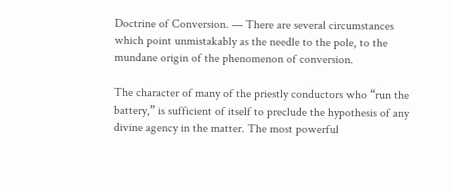Doctrine of Conversion. — There are several circumstances which point unmistakably as the needle to the pole, to the mundane origin of the phenomenon of conversion.

The character of many of the priestly conductors who “run the battery,” is sufficient of itself to preclude the hypothesis of any divine agency in the matter. The most powerful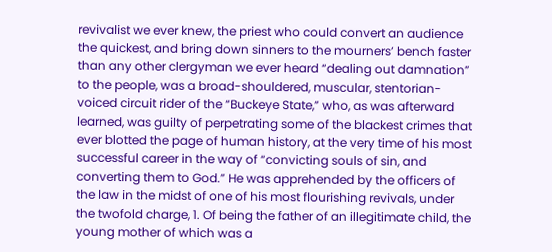revivalist we ever knew, the priest who could convert an audience the quickest, and bring down sinners to the mourners’ bench faster than any other clergyman we ever heard “dealing out damnation” to the people, was a broad-shouldered, muscular, stentorian-voiced circuit rider of the “Buckeye State,” who, as was afterward learned, was guilty of perpetrating some of the blackest crimes that ever blotted the page of human history, at the very time of his most successful career in the way of “convicting souls of sin, and converting them to God.” He was apprehended by the officers of the law in the midst of one of his most flourishing revivals, under the twofold charge, 1. Of being the father of an illegitimate child, the young mother of which was a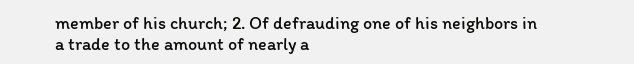member of his church; 2. Of defrauding one of his neighbors in a trade to the amount of nearly a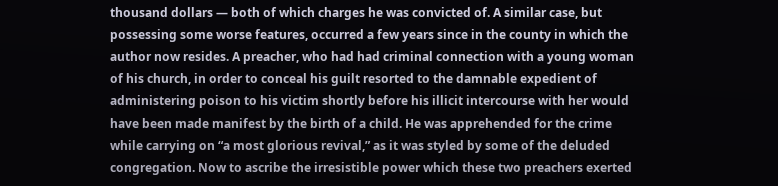thousand dollars — both of which charges he was convicted of. A similar case, but possessing some worse features, occurred a few years since in the county in which the author now resides. A preacher, who had had criminal connection with a young woman of his church, in order to conceal his guilt resorted to the damnable expedient of administering poison to his victim shortly before his illicit intercourse with her would have been made manifest by the birth of a child. He was apprehended for the crime while carrying on “a most glorious revival,” as it was styled by some of the deluded congregation. Now to ascribe the irresistible power which these two preachers exerted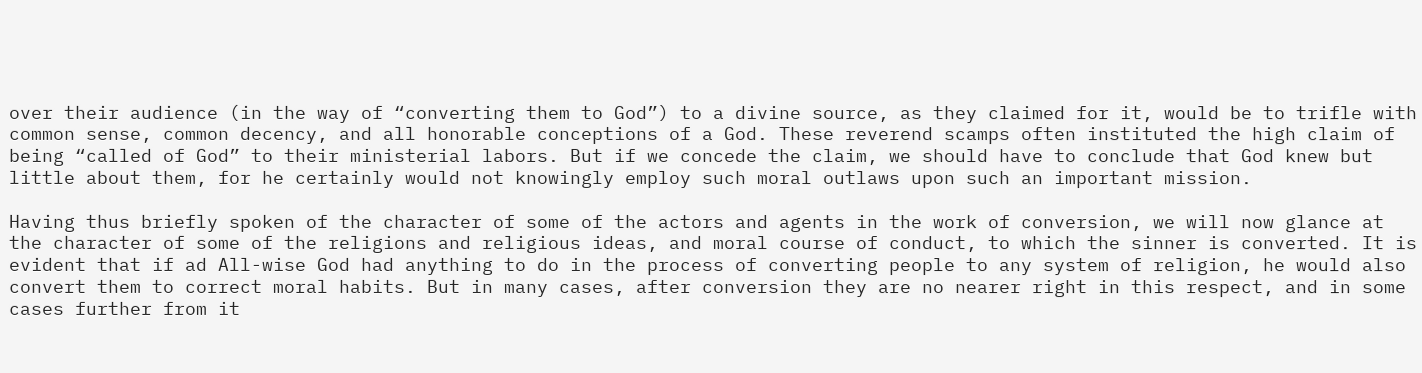over their audience (in the way of “converting them to God”) to a divine source, as they claimed for it, would be to trifle with common sense, common decency, and all honorable conceptions of a God. These reverend scamps often instituted the high claim of being “called of God” to their ministerial labors. But if we concede the claim, we should have to conclude that God knew but little about them, for he certainly would not knowingly employ such moral outlaws upon such an important mission.

Having thus briefly spoken of the character of some of the actors and agents in the work of conversion, we will now glance at the character of some of the religions and religious ideas, and moral course of conduct, to which the sinner is converted. It is evident that if ad All-wise God had anything to do in the process of converting people to any system of religion, he would also convert them to correct moral habits. But in many cases, after conversion they are no nearer right in this respect, and in some cases further from it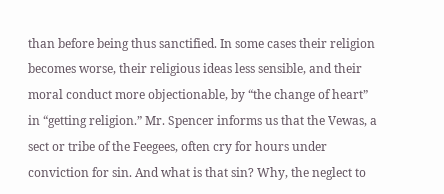than before being thus sanctified. In some cases their religion becomes worse, their religious ideas less sensible, and their moral conduct more objectionable, by “the change of heart” in “getting religion.” Mr. Spencer informs us that the Vewas, a sect or tribe of the Feegees, often cry for hours under conviction for sin. And what is that sin? Why, the neglect to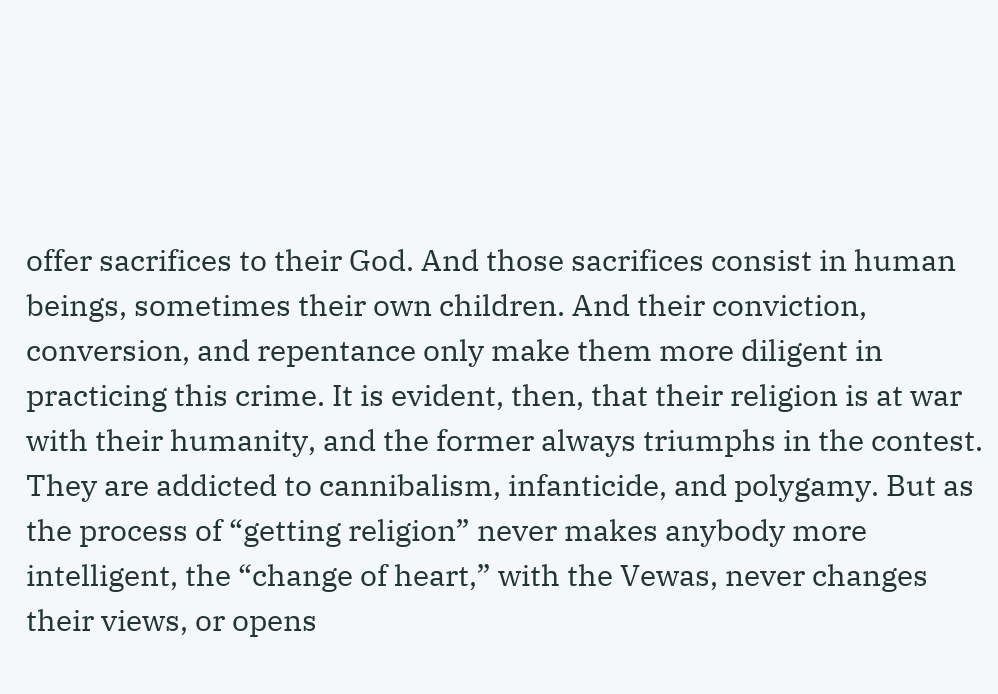offer sacrifices to their God. And those sacrifices consist in human beings, sometimes their own children. And their conviction, conversion, and repentance only make them more diligent in practicing this crime. It is evident, then, that their religion is at war with their humanity, and the former always triumphs in the contest. They are addicted to cannibalism, infanticide, and polygamy. But as the process of “getting religion” never makes anybody more intelligent, the “change of heart,” with the Vewas, never changes their views, or opens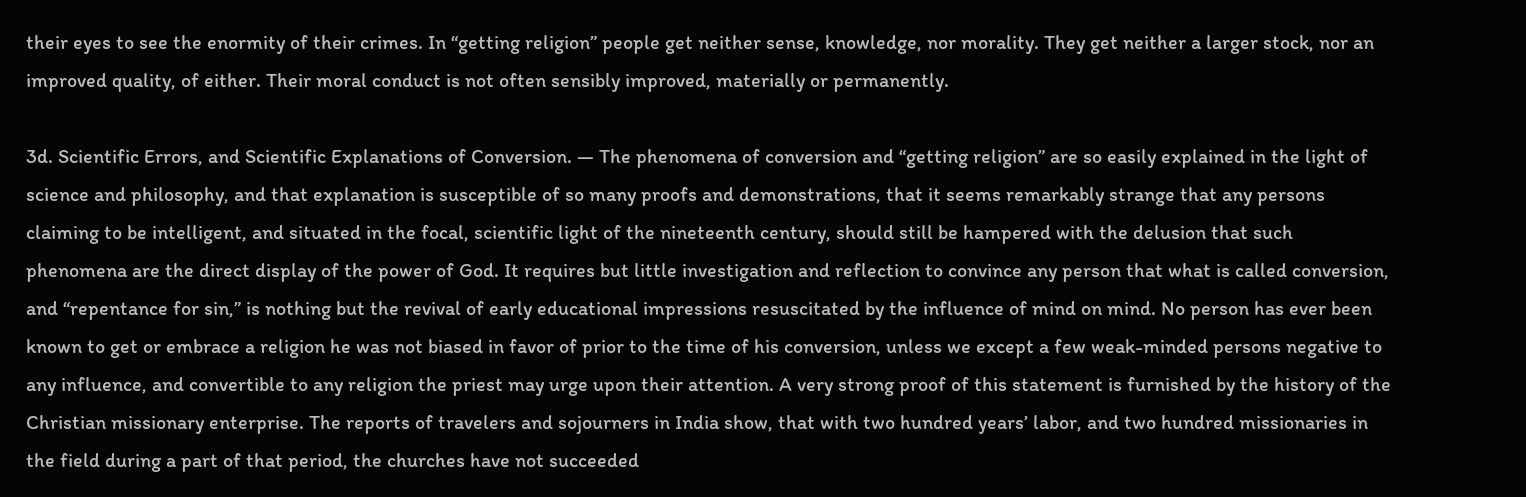their eyes to see the enormity of their crimes. In “getting religion” people get neither sense, knowledge, nor morality. They get neither a larger stock, nor an improved quality, of either. Their moral conduct is not often sensibly improved, materially or permanently.

3d. Scientific Errors, and Scientific Explanations of Conversion. — The phenomena of conversion and “getting religion” are so easily explained in the light of science and philosophy, and that explanation is susceptible of so many proofs and demonstrations, that it seems remarkably strange that any persons claiming to be intelligent, and situated in the focal, scientific light of the nineteenth century, should still be hampered with the delusion that such phenomena are the direct display of the power of God. It requires but little investigation and reflection to convince any person that what is called conversion, and “repentance for sin,” is nothing but the revival of early educational impressions resuscitated by the influence of mind on mind. No person has ever been known to get or embrace a religion he was not biased in favor of prior to the time of his conversion, unless we except a few weak-minded persons negative to any influence, and convertible to any religion the priest may urge upon their attention. A very strong proof of this statement is furnished by the history of the Christian missionary enterprise. The reports of travelers and sojourners in India show, that with two hundred years’ labor, and two hundred missionaries in the field during a part of that period, the churches have not succeeded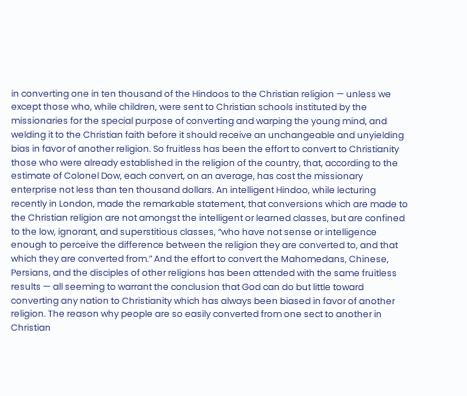in converting one in ten thousand of the Hindoos to the Christian religion — unless we except those who, while children, were sent to Christian schools instituted by the missionaries for the special purpose of converting and warping the young mind, and welding it to the Christian faith before it should receive an unchangeable and unyielding bias in favor of another religion. So fruitless has been the effort to convert to Christianity those who were already established in the religion of the country, that, according to the estimate of Colonel Dow, each convert, on an average, has cost the missionary enterprise not less than ten thousand dollars. An intelligent Hindoo, while lecturing recently in London, made the remarkable statement, that conversions which are made to the Christian religion are not amongst the intelligent or learned classes, but are confined to the low, ignorant, and superstitious classes, “who have not sense or intelligence enough to perceive the difference between the religion they are converted to, and that which they are converted from.” And the effort to convert the Mahomedans, Chinese, Persians, and the disciples of other religions has been attended with the same fruitless results — all seeming to warrant the conclusion that God can do but little toward converting any nation to Christianity which has always been biased in favor of another religion. The reason why people are so easily converted from one sect to another in Christian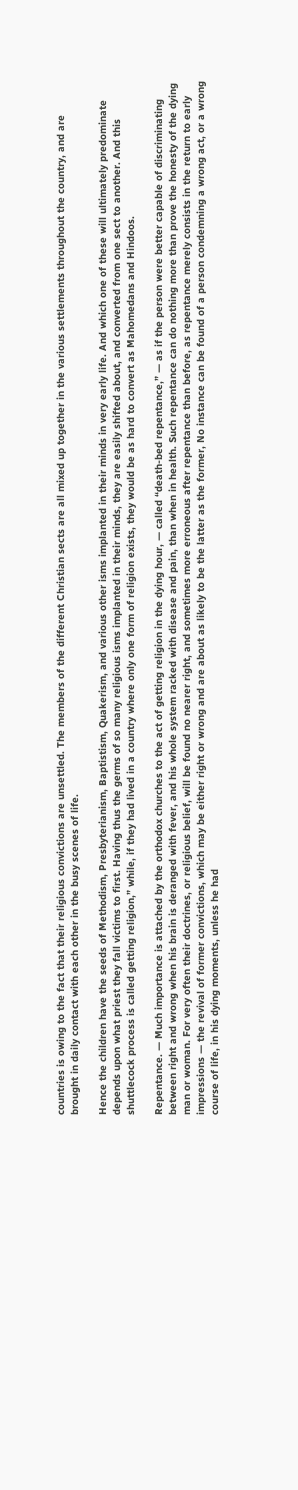countries is owing to the fact that their religious convictions are unsettled. The members of the different Christian sects are all mixed up together in the various settlements throughout the country, and are brought in daily contact with each other in the busy scenes of life.

Hence the children have the seeds of Methodism, Presbyterianism, Baptistism, Quakerism, and various other isms implanted in their minds in very early life. And which one of these will ultimately predominate depends upon what priest they fall victims to first. Having thus the germs of so many religious isms implanted in their minds, they are easily shifted about, and converted from one sect to another. And this shuttlecock process is called getting religion,” while, if they had lived in a country where only one form of religion exists, they would be as hard to convert as Mahomedans and Hindoos.

Repentance. — Much importance is attached by the orthodox churches to the act of getting religion in the dying hour, — called “death-bed repentance,” — as if the person were better capable of discriminating between right and wrong when his brain is deranged with fever, and his whole system racked with disease and pain, than when in health. Such repentance can do nothing more than prove the honesty of the dying man or woman. For very often their doctrines, or religious belief, will be found no nearer right, and sometimes more erroneous after repentance than before, as repentance merely consists in the return to early impressions — the revival of former convictions, which may be either right or wrong and are about as likely to be the latter as the former, No instance can be found of a person condemning a wrong act, or a wrong course of life, in his dying moments, unless he had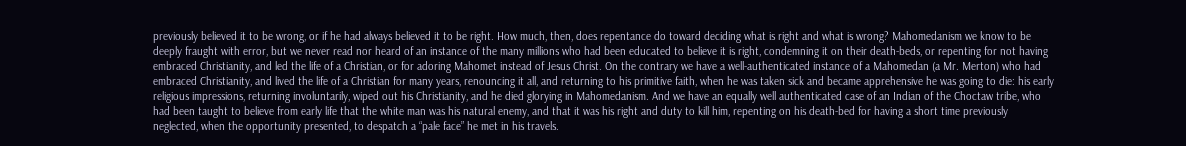previously believed it to be wrong, or if he had always believed it to be right. How much, then, does repentance do toward deciding what is right and what is wrong? Mahomedanism we know to be deeply fraught with error, but we never read nor heard of an instance of the many millions who had been educated to believe it is right, condemning it on their death-beds, or repenting for not having embraced Christianity, and led the life of a Christian, or for adoring Mahomet instead of Jesus Christ. On the contrary we have a well-authenticated instance of a Mahomedan (a Mr. Merton) who had embraced Christianity, and lived the life of a Christian for many years, renouncing it all, and returning to his primitive faith, when he was taken sick and became apprehensive he was going to die: his early religious impressions, returning involuntarily, wiped out his Christianity, and he died glorying in Mahomedanism. And we have an equally well authenticated case of an Indian of the Choctaw tribe, who had been taught to believe from early life that the white man was his natural enemy, and that it was his right and duty to kill him, repenting on his death-bed for having a short time previously neglected, when the opportunity presented, to despatch a “pale face” he met in his travels.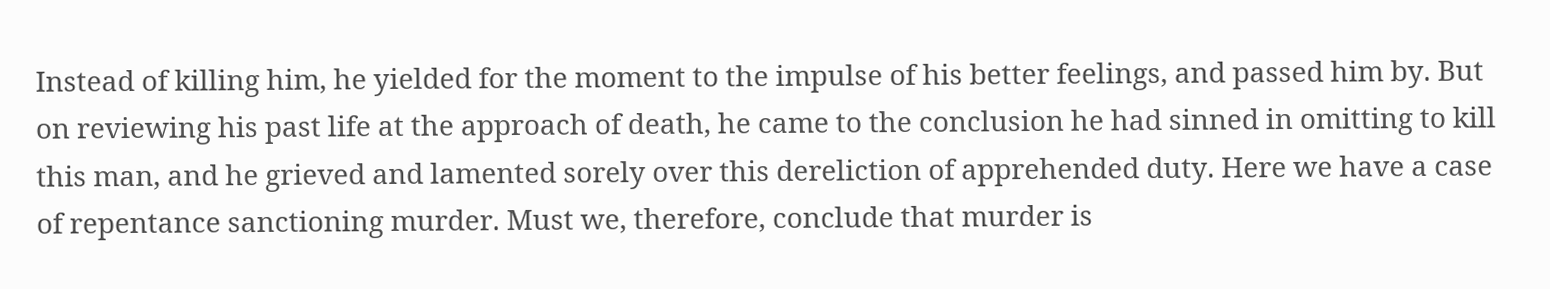Instead of killing him, he yielded for the moment to the impulse of his better feelings, and passed him by. But on reviewing his past life at the approach of death, he came to the conclusion he had sinned in omitting to kill this man, and he grieved and lamented sorely over this dereliction of apprehended duty. Here we have a case of repentance sanctioning murder. Must we, therefore, conclude that murder is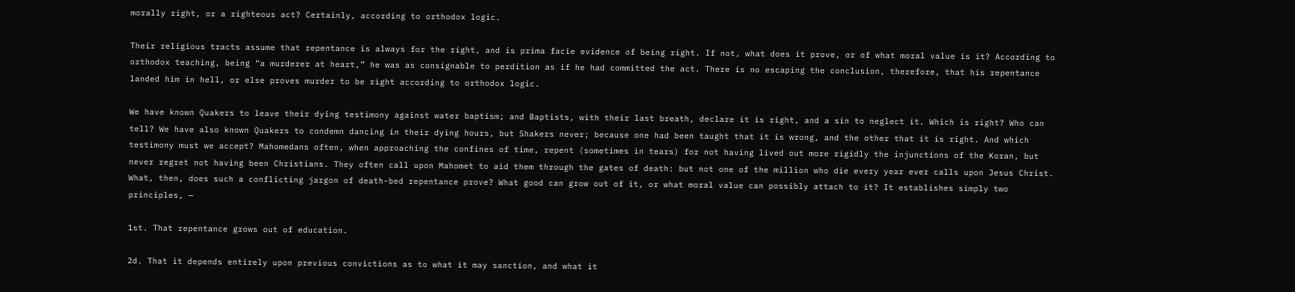morally right, or a righteous act? Certainly, according to orthodox logic.

Their religious tracts assume that repentance is always for the right, and is prima facie evidence of being right. If not, what does it prove, or of what moral value is it? According to orthodox teaching, being “a murderer at heart,” he was as consignable to perdition as if he had committed the act. There is no escaping the conclusion, therefore, that his repentance landed him in hell, or else proves murder to be right according to orthodox logic.

We have known Quakers to leave their dying testimony against water baptism; and Baptists, with their last breath, declare it is right, and a sin to neglect it. Which is right? Who can tell? We have also known Quakers to condemn dancing in their dying hours, but Shakers never; because one had been taught that it is wrong, and the other that it is right. And which testimony must we accept? Mahomedans often, when approaching the confines of time, repent (sometimes in tears) for not having lived out more rigidly the injunctions of the Koran, but never regret not having been Christians. They often call upon Mahomet to aid them through the gates of death: but not one of the million who die every year ever calls upon Jesus Christ. What, then, does such a conflicting jargon of death-bed repentance prove? What good can grow out of it, or what moral value can possibly attach to it? It establishes simply two principles, —

1st. That repentance grows out of education.

2d. That it depends entirely upon previous convictions as to what it may sanction, and what it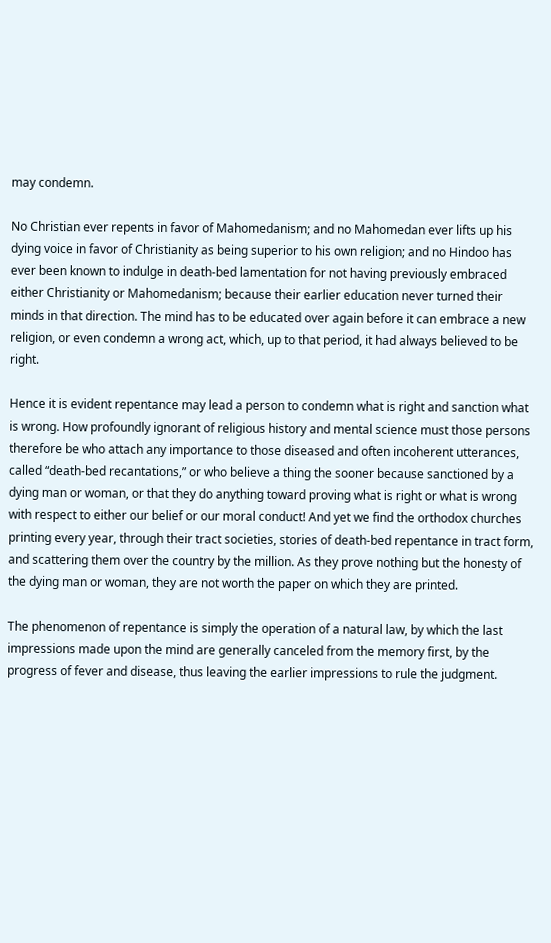may condemn.

No Christian ever repents in favor of Mahomedanism; and no Mahomedan ever lifts up his dying voice in favor of Christianity as being superior to his own religion; and no Hindoo has ever been known to indulge in death-bed lamentation for not having previously embraced either Christianity or Mahomedanism; because their earlier education never turned their minds in that direction. The mind has to be educated over again before it can embrace a new religion, or even condemn a wrong act, which, up to that period, it had always believed to be right.

Hence it is evident repentance may lead a person to condemn what is right and sanction what is wrong. How profoundly ignorant of religious history and mental science must those persons therefore be who attach any importance to those diseased and often incoherent utterances, called “death-bed recantations,” or who believe a thing the sooner because sanctioned by a dying man or woman, or that they do anything toward proving what is right or what is wrong with respect to either our belief or our moral conduct! And yet we find the orthodox churches printing every year, through their tract societies, stories of death-bed repentance in tract form, and scattering them over the country by the million. As they prove nothing but the honesty of the dying man or woman, they are not worth the paper on which they are printed.

The phenomenon of repentance is simply the operation of a natural law, by which the last impressions made upon the mind are generally canceled from the memory first, by the progress of fever and disease, thus leaving the earlier impressions to rule the judgment.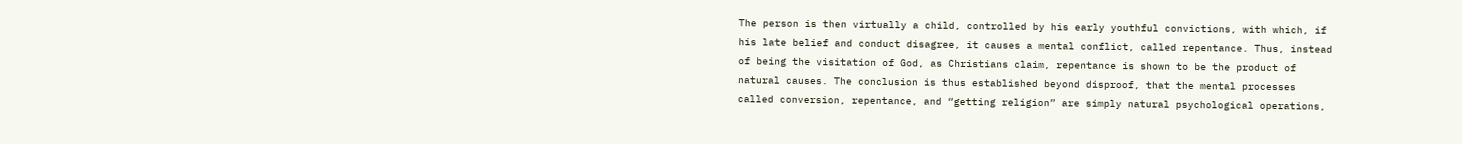The person is then virtually a child, controlled by his early youthful convictions, with which, if his late belief and conduct disagree, it causes a mental conflict, called repentance. Thus, instead of being the visitation of God, as Christians claim, repentance is shown to be the product of natural causes. The conclusion is thus established beyond disproof, that the mental processes called conversion, repentance, and “getting religion” are simply natural psychological operations,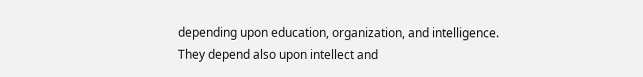depending upon education, organization, and intelligence. They depend also upon intellect and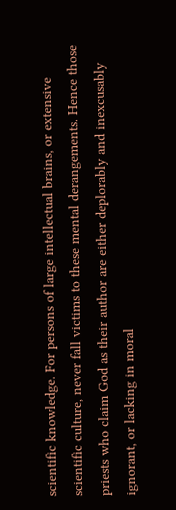scientific knowledge. For persons of large intellectual brains, or extensive scientific culture, never fall victims to these mental derangements. Hence those priests who claim God as their author are either deplorably and inexcusably ignorant, or lacking in moral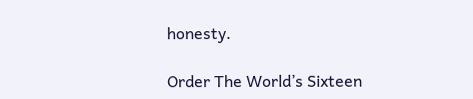honesty.

Order The World’s Sixteen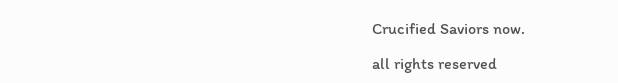Crucified Saviors now.

all rights reserved